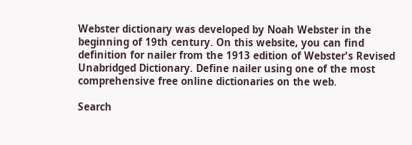Webster dictionary was developed by Noah Webster in the beginning of 19th century. On this website, you can find definition for nailer from the 1913 edition of Webster's Revised Unabridged Dictionary. Define nailer using one of the most comprehensive free online dictionaries on the web.

Search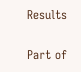Results

Part of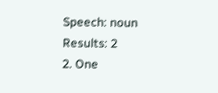Speech: noun
Results: 2
2. One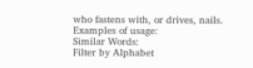who fastens with, or drives, nails.
Examples of usage:
Similar Words:
Filter by Alphabet